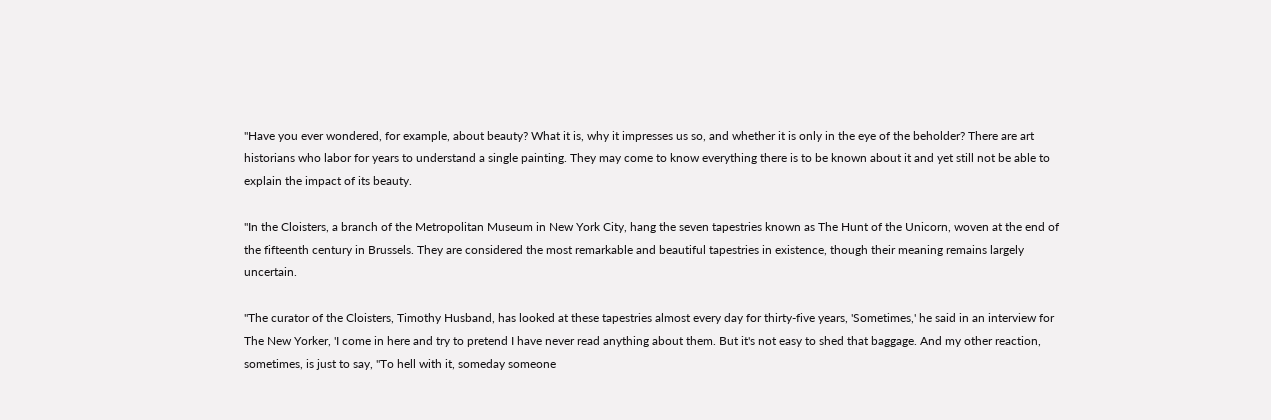"Have you ever wondered, for example, about beauty? What it is, why it impresses us so, and whether it is only in the eye of the beholder? There are art historians who labor for years to understand a single painting. They may come to know everything there is to be known about it and yet still not be able to explain the impact of its beauty.

"In the Cloisters, a branch of the Metropolitan Museum in New York City, hang the seven tapestries known as The Hunt of the Unicorn, woven at the end of the fifteenth century in Brussels. They are considered the most remarkable and beautiful tapestries in existence, though their meaning remains largely uncertain.

"The curator of the Cloisters, Timothy Husband, has looked at these tapestries almost every day for thirty-five years, 'Sometimes,' he said in an interview for The New Yorker, 'I come in here and try to pretend I have never read anything about them. But it's not easy to shed that baggage. And my other reaction, sometimes, is just to say, "To hell with it, someday someone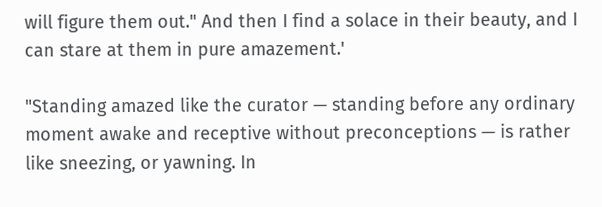will figure them out." And then I find a solace in their beauty, and I can stare at them in pure amazement.'

"Standing amazed like the curator — standing before any ordinary moment awake and receptive without preconceptions — is rather like sneezing, or yawning. In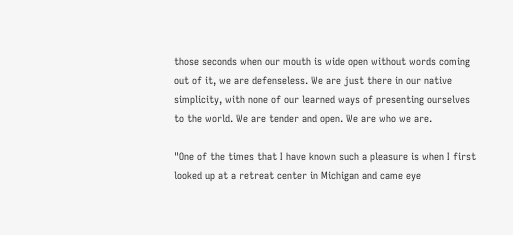those seconds when our mouth is wide open without words coming out of it, we are defenseless. We are just there in our native simplicity, with none of our learned ways of presenting ourselves to the world. We are tender and open. We are who we are.

"One of the times that I have known such a pleasure is when I first looked up at a retreat center in Michigan and came eye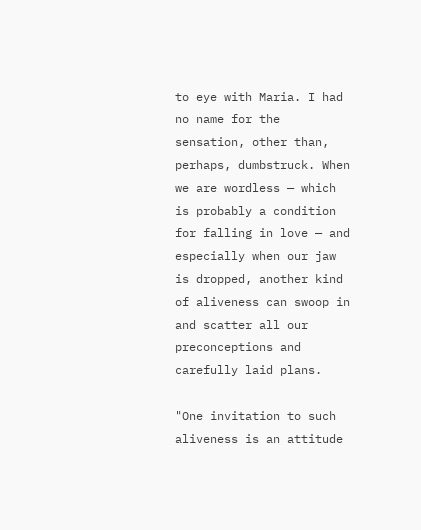to eye with Maria. I had no name for the sensation, other than, perhaps, dumbstruck. When we are wordless — which is probably a condition for falling in love — and especially when our jaw is dropped, another kind of aliveness can swoop in and scatter all our preconceptions and carefully laid plans.

"One invitation to such aliveness is an attitude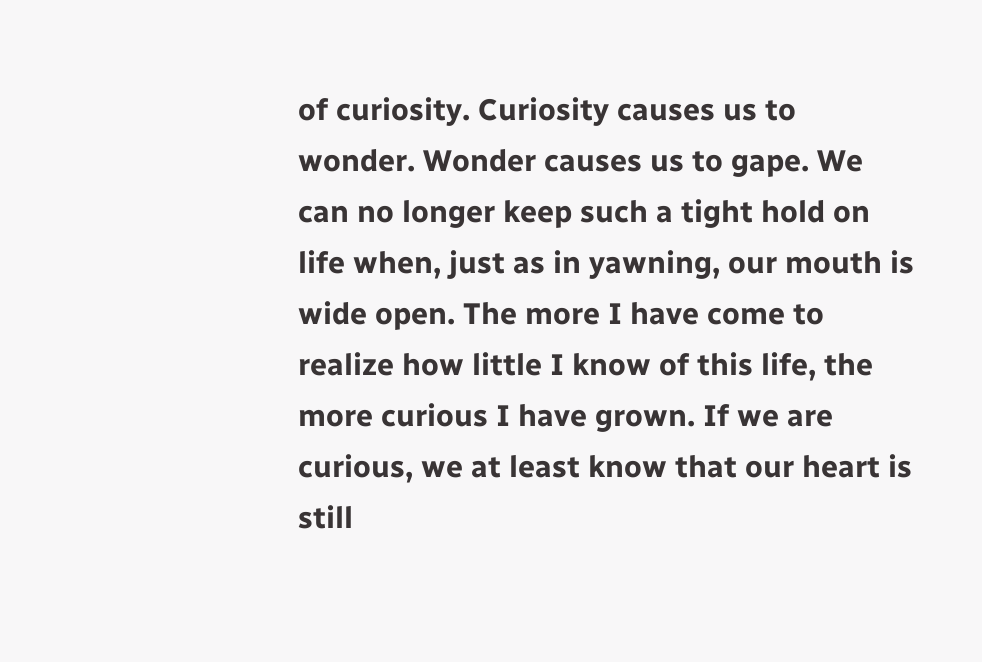of curiosity. Curiosity causes us to wonder. Wonder causes us to gape. We can no longer keep such a tight hold on life when, just as in yawning, our mouth is wide open. The more I have come to realize how little I know of this life, the more curious I have grown. If we are curious, we at least know that our heart is still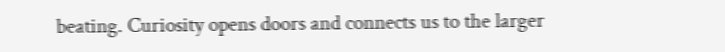beating. Curiosity opens doors and connects us to the larger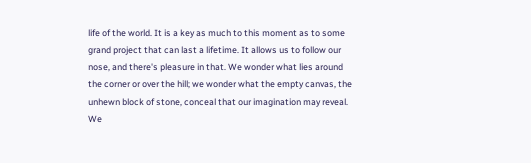life of the world. It is a key as much to this moment as to some grand project that can last a lifetime. It allows us to follow our nose, and there's pleasure in that. We wonder what lies around the corner or over the hill; we wonder what the empty canvas, the unhewn block of stone, conceal that our imagination may reveal. We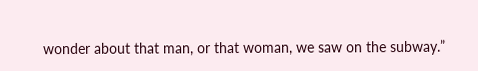wonder about that man, or that woman, we saw on the subway.”